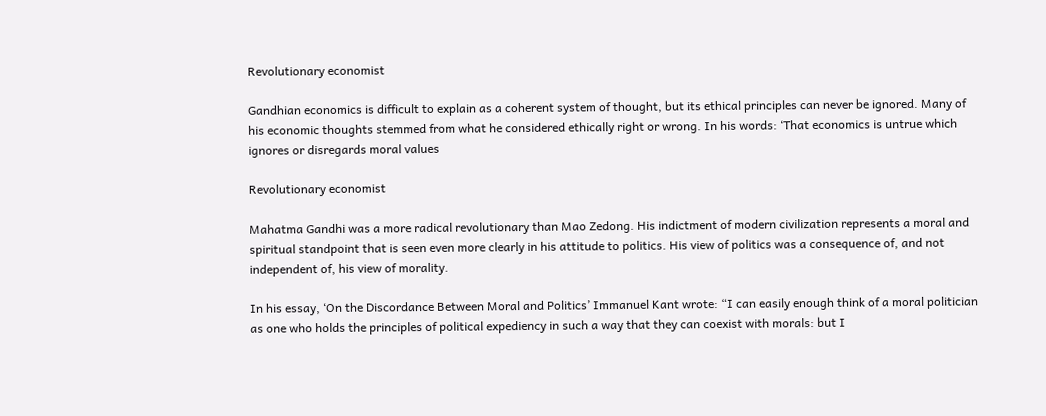Revolutionary economist

Gandhian economics is difficult to explain as a coherent system of thought, but its ethical principles can never be ignored. Many of his economic thoughts stemmed from what he considered ethically right or wrong. In his words: ‘That economics is untrue which ignores or disregards moral values

Revolutionary economist

Mahatma Gandhi was a more radical revolutionary than Mao Zedong. His indictment of modern civilization represents a moral and spiritual standpoint that is seen even more clearly in his attitude to politics. His view of politics was a consequence of, and not independent of, his view of morality.

In his essay, ‘On the Discordance Between Moral and Politics’ Immanuel Kant wrote: “I can easily enough think of a moral politician as one who holds the principles of political expediency in such a way that they can coexist with morals: but I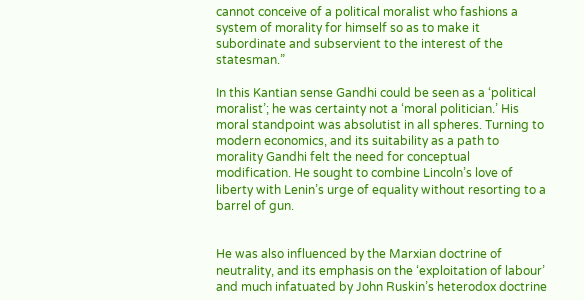cannot conceive of a political moralist who fashions a system of morality for himself so as to make it subordinate and subservient to the interest of the statesman.”

In this Kantian sense Gandhi could be seen as a ‘political moralist’; he was certainty not a ‘moral politician.’ His moral standpoint was absolutist in all spheres. Turning to modern economics, and its suitability as a path to morality Gandhi felt the need for conceptual modification. He sought to combine Lincoln’s love of liberty with Lenin’s urge of equality without resorting to a barrel of gun.


He was also influenced by the Marxian doctrine of neutrality, and its emphasis on the ‘exploitation of labour’ and much infatuated by John Ruskin’s heterodox doctrine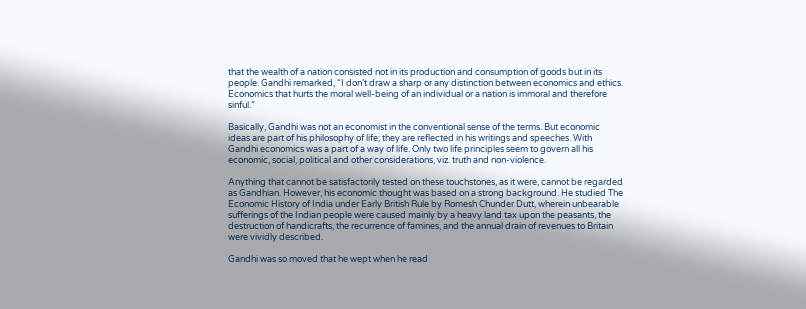that the wealth of a nation consisted not in its production and consumption of goods but in its people. Gandhi remarked, “I don’t draw a sharp or any distinction between economics and ethics. Economics that hurts the moral well-being of an individual or a nation is immoral and therefore sinful.”

Basically, Gandhi was not an economist in the conventional sense of the terms. But economic ideas are part of his philosophy of life; they are reflected in his writings and speeches. With Gandhi economics was a part of a way of life. Only two life principles seem to govern all his economic, social, political and other considerations, viz. truth and non-violence.

Anything that cannot be satisfactorily tested on these touchstones, as it were, cannot be regarded as Gandhian. However, his economic thought was based on a strong background. He studied The Economic History of India under Early British Rule by Romesh Chunder Dutt, wherein unbearable sufferings of the Indian people were caused mainly by a heavy land tax upon the peasants, the destruction of handicrafts, the recurrence of famines, and the annual drain of revenues to Britain were vividly described.

Gandhi was so moved that he wept when he read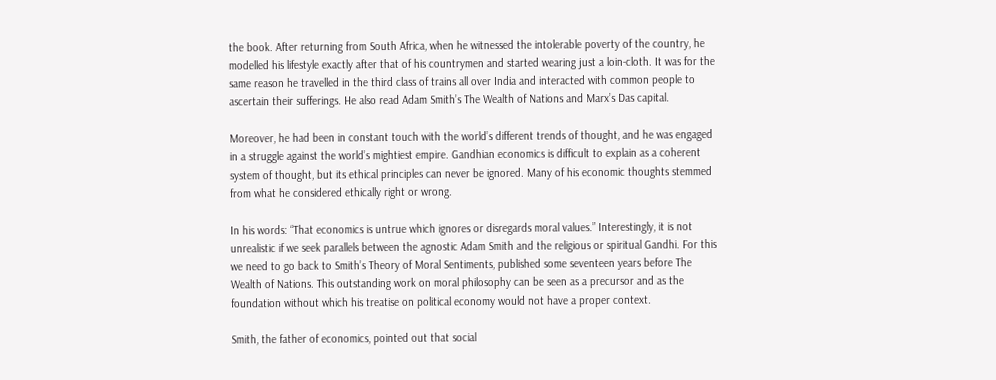the book. After returning from South Africa, when he witnessed the intolerable poverty of the country, he modelled his lifestyle exactly after that of his countrymen and started wearing just a loin-cloth. It was for the same reason he travelled in the third class of trains all over India and interacted with common people to ascertain their sufferings. He also read Adam Smith’s The Wealth of Nations and Marx’s Das capital.

Moreover, he had been in constant touch with the world’s different trends of thought, and he was engaged in a struggle against the world’s mightiest empire. Gandhian economics is difficult to explain as a coherent system of thought, but its ethical principles can never be ignored. Many of his economic thoughts stemmed from what he considered ethically right or wrong.

In his words: “That economics is untrue which ignores or disregards moral values.” Interestingly, it is not unrealistic if we seek parallels between the agnostic Adam Smith and the religious or spiritual Gandhi. For this we need to go back to Smith’s Theory of Moral Sentiments, published some seventeen years before The Wealth of Nations. This outstanding work on moral philosophy can be seen as a precursor and as the foundation without which his treatise on political economy would not have a proper context.

Smith, the father of economics, pointed out that social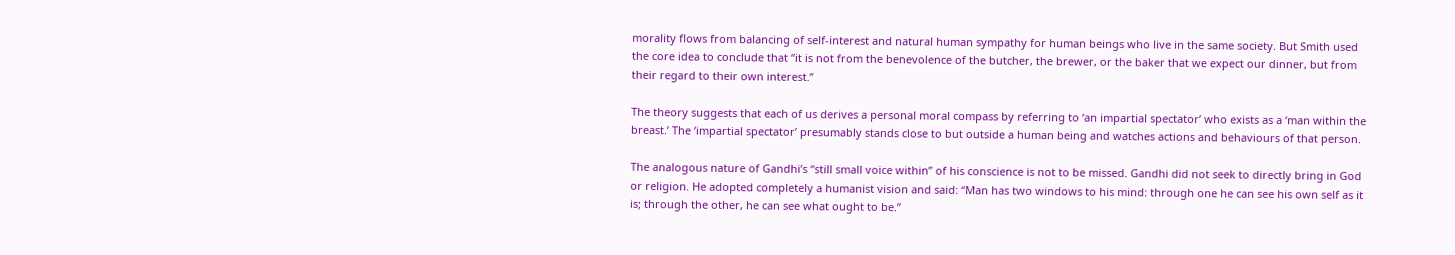morality flows from balancing of self-interest and natural human sympathy for human beings who live in the same society. But Smith used the core idea to conclude that “it is not from the benevolence of the butcher, the brewer, or the baker that we expect our dinner, but from their regard to their own interest.”

The theory suggests that each of us derives a personal moral compass by referring to ‘an impartial spectator’ who exists as a ‘man within the breast.’ The ‘impartial spectator’ presumably stands close to but outside a human being and watches actions and behaviours of that person.

The analogous nature of Gandhi’s “still small voice within” of his conscience is not to be missed. Gandhi did not seek to directly bring in God or religion. He adopted completely a humanist vision and said: “Man has two windows to his mind: through one he can see his own self as it is; through the other, he can see what ought to be.”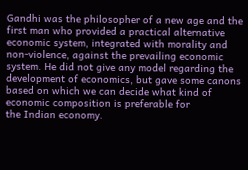Gandhi was the philosopher of a new age and the first man who provided a practical alternative economic system, integrated with morality and non-violence, against the prevailing economic system. He did not give any model regarding the development of economics, but gave some canons based on which we can decide what kind of economic composition is preferable for
the Indian economy.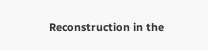Reconstruction in the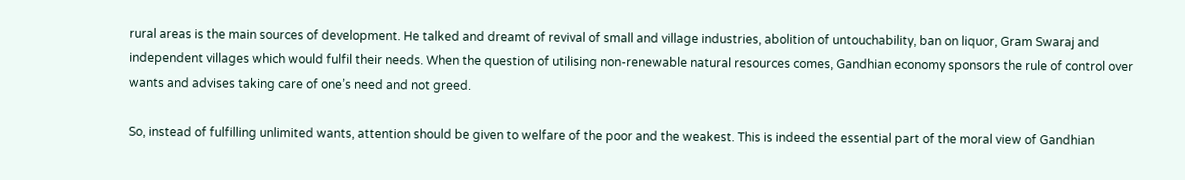rural areas is the main sources of development. He talked and dreamt of revival of small and village industries, abolition of untouchability, ban on liquor, Gram Swaraj and independent villages which would fulfil their needs. When the question of utilising non-renewable natural resources comes, Gandhian economy sponsors the rule of control over wants and advises taking care of one’s need and not greed.

So, instead of fulfilling unlimited wants, attention should be given to welfare of the poor and the weakest. This is indeed the essential part of the moral view of Gandhian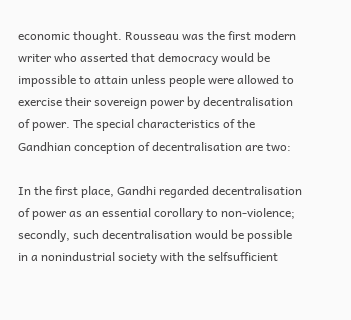economic thought. Rousseau was the first modern writer who asserted that democracy would be impossible to attain unless people were allowed to exercise their sovereign power by decentralisation of power. The special characteristics of the Gandhian conception of decentralisation are two:

In the first place, Gandhi regarded decentralisation of power as an essential corollary to non-violence; secondly, such decentralisation would be possible in a nonindustrial society with the selfsufficient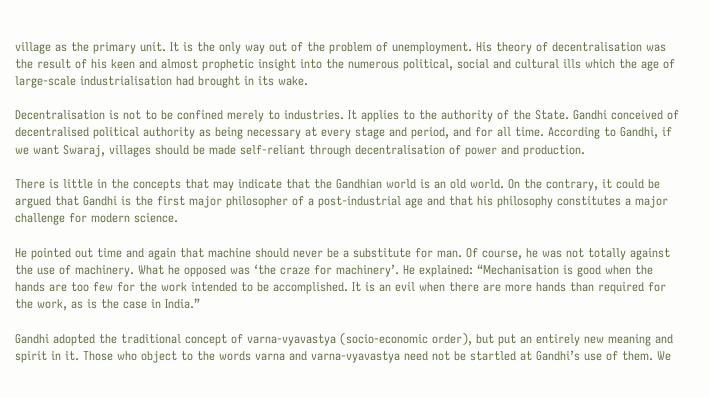village as the primary unit. It is the only way out of the problem of unemployment. His theory of decentralisation was the result of his keen and almost prophetic insight into the numerous political, social and cultural ills which the age of large-scale industrialisation had brought in its wake.

Decentralisation is not to be confined merely to industries. It applies to the authority of the State. Gandhi conceived of decentralised political authority as being necessary at every stage and period, and for all time. According to Gandhi, if we want Swaraj, villages should be made self-reliant through decentralisation of power and production.

There is little in the concepts that may indicate that the Gandhian world is an old world. On the contrary, it could be argued that Gandhi is the first major philosopher of a post-industrial age and that his philosophy constitutes a major challenge for modern science.

He pointed out time and again that machine should never be a substitute for man. Of course, he was not totally against the use of machinery. What he opposed was ‘the craze for machinery’. He explained: “Mechanisation is good when the hands are too few for the work intended to be accomplished. It is an evil when there are more hands than required for the work, as is the case in India.”

Gandhi adopted the traditional concept of varna-vyavastya (socio-economic order), but put an entirely new meaning and spirit in it. Those who object to the words varna and varna-vyavastya need not be startled at Gandhi’s use of them. We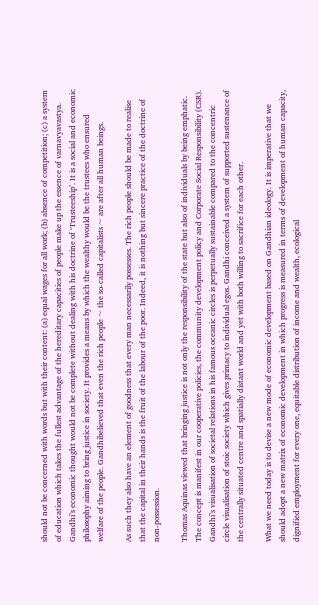should not be concerned with words but with their content: (a) equal wages for all work; (b) absence of competition; (c) a system of education which takes the fullest advantage of the hereditary capacities of people make up the essence of varnavyavastya. Gandhi’s economic thought would not be complete without dealing with his doctrine of ‘Trusteeship’. It is a social and economic philosophy aiming to bring justice in society. It provides a means by which the wealthy would be the trustees who ensured welfare of the people. Gandhibelieved that even the rich people ~ the so-called capitalists ~ are after all human beings.

As such they also have an element of goodness that every man necessarily possesses. The rich people should be made to realise that the capital in their hands is the fruit of the labour of the poor. Indeed, it is nothing but sincere practice of the doctrine of non-possession.

Thomas Aquinas viewed that bringing justice is not only the responsibility of the state but also of individuals by being emphatic. The concept is manifest in our cooperative policies, the community development policy and Corporate Social Responsibility (CSR). Gandhi’s visualisation of societal relations in his famous oceanic circles is perpetually sustainable compared to the concentric circle visualisation of stoic society which gives primacy to individual egos. Gandhi conceived a system of supported sustenance of the centrally situated centre and spatially distant world and yet with both willing to sacrifice for each other.

What we need today is to devise a new mode of economic development based on Gandhian ideology. It is imperative that we should adopt a new matrix of economic development in which progress is measured in terms of development of human capacity, dignified employment for every one, equitable distribution of income and wealth, ecological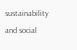sustainability and social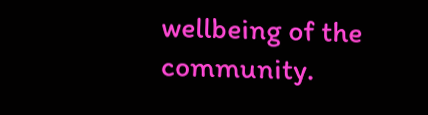wellbeing of the community.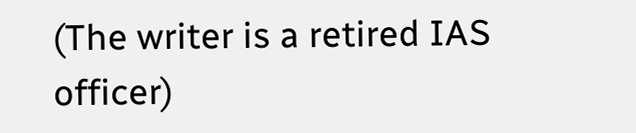(The writer is a retired IAS officer)